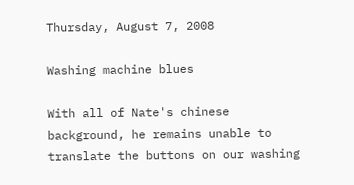Thursday, August 7, 2008

Washing machine blues

With all of Nate's chinese background, he remains unable to translate the buttons on our washing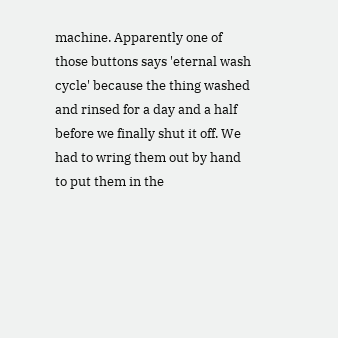machine. Apparently one of those buttons says 'eternal wash cycle' because the thing washed and rinsed for a day and a half before we finally shut it off. We had to wring them out by hand to put them in the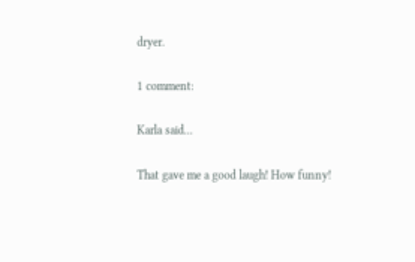dryer.

1 comment:

Karla said...

That gave me a good laugh! How funny!